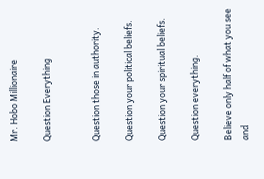Mr. Hobo Millionaire

Question Everything


Question those in authority.

Question your political beliefs.

Question your spiritual beliefs.

Question everything.

Believe only half of what you see and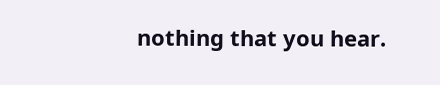nothing that you hear.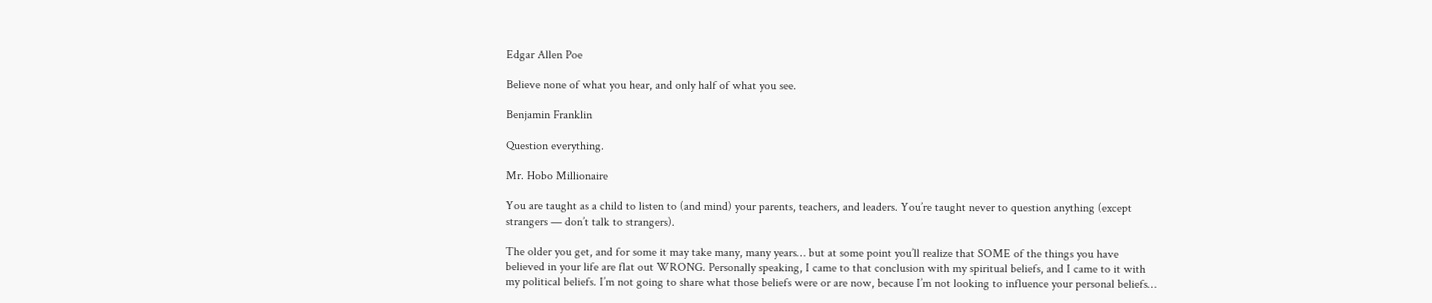Edgar Allen Poe

Believe none of what you hear, and only half of what you see.

Benjamin Franklin

Question everything.

Mr. Hobo Millionaire

You are taught as a child to listen to (and mind) your parents, teachers, and leaders. You’re taught never to question anything (except strangers — don’t talk to strangers).

The older you get, and for some it may take many, many years… but at some point you’ll realize that SOME of the things you have believed in your life are flat out WRONG. Personally speaking, I came to that conclusion with my spiritual beliefs, and I came to it with my political beliefs. I’m not going to share what those beliefs were or are now, because I’m not looking to influence your personal beliefs…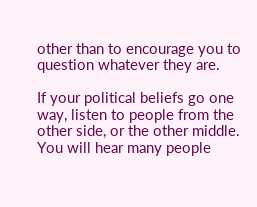other than to encourage you to question whatever they are.

If your political beliefs go one way, listen to people from the other side, or the other middle. You will hear many people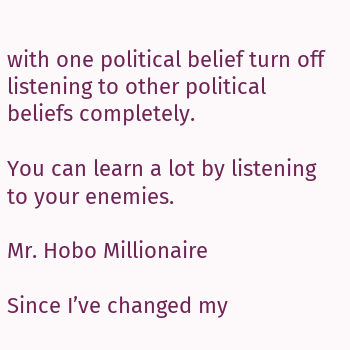with one political belief turn off listening to other political beliefs completely.

You can learn a lot by listening to your enemies.

Mr. Hobo Millionaire

Since I’ve changed my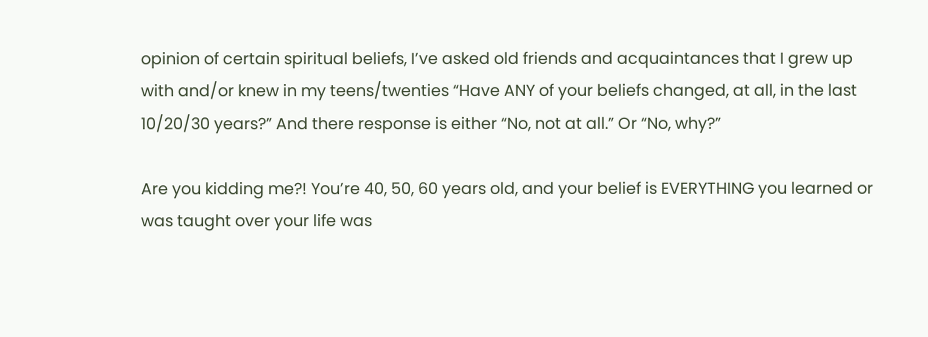opinion of certain spiritual beliefs, I’ve asked old friends and acquaintances that I grew up with and/or knew in my teens/twenties “Have ANY of your beliefs changed, at all, in the last 10/20/30 years?” And there response is either “No, not at all.” Or “No, why?”

Are you kidding me?! You’re 40, 50, 60 years old, and your belief is EVERYTHING you learned or was taught over your life was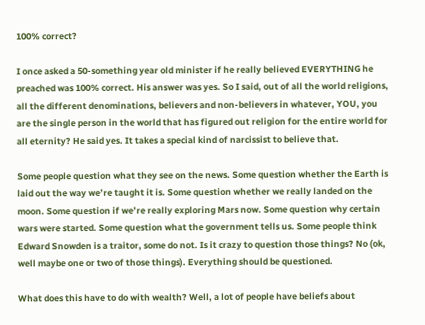100% correct?

I once asked a 50-something year old minister if he really believed EVERYTHING he preached was 100% correct. His answer was yes. So I said, out of all the world religions, all the different denominations, believers and non-believers in whatever, YOU, you are the single person in the world that has figured out religion for the entire world for all eternity? He said yes. It takes a special kind of narcissist to believe that.

Some people question what they see on the news. Some question whether the Earth is laid out the way we’re taught it is. Some question whether we really landed on the moon. Some question if we’re really exploring Mars now. Some question why certain wars were started. Some question what the government tells us. Some people think Edward Snowden is a traitor, some do not. Is it crazy to question those things? No (ok, well maybe one or two of those things). Everything should be questioned.

What does this have to do with wealth? Well, a lot of people have beliefs about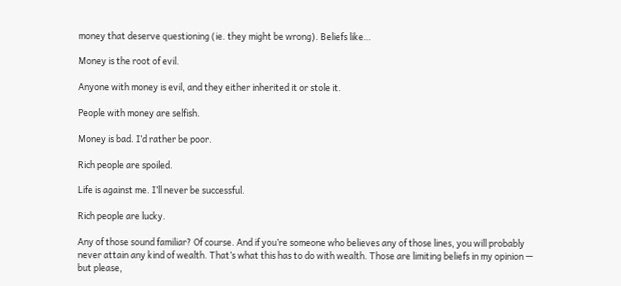money that deserve questioning (ie. they might be wrong). Beliefs like…

Money is the root of evil.

Anyone with money is evil, and they either inherited it or stole it.

People with money are selfish.

Money is bad. I’d rather be poor.

Rich people are spoiled.

Life is against me. I’ll never be successful.

Rich people are lucky.

Any of those sound familiar? Of course. And if you’re someone who believes any of those lines, you will probably never attain any kind of wealth. That’s what this has to do with wealth. Those are limiting beliefs in my opinion — but please,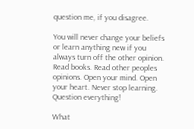question me, if you disagree.

You will never change your beliefs or learn anything new if you always turn off the other opinion. Read books. Read other peoples opinions. Open your mind. Open your heart. Never stop learning. Question everything!

What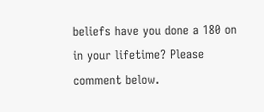beliefs have you done a 180 on in your lifetime? Please comment below.